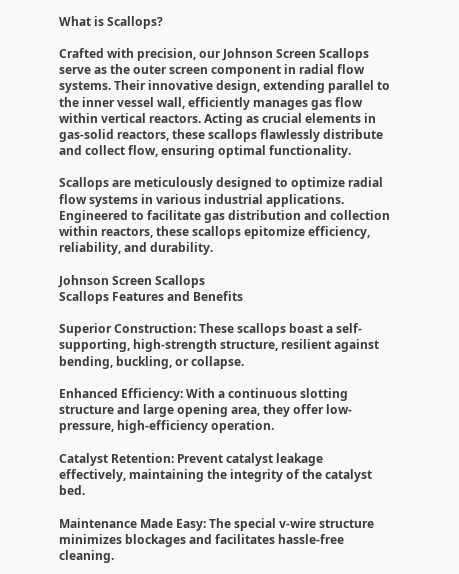What is Scallops?

Crafted with precision, our Johnson Screen Scallops serve as the outer screen component in radial flow systems. Their innovative design, extending parallel to the inner vessel wall, efficiently manages gas flow within vertical reactors. Acting as crucial elements in gas-solid reactors, these scallops flawlessly distribute and collect flow, ensuring optimal functionality.

Scallops are meticulously designed to optimize radial flow systems in various industrial applications. Engineered to facilitate gas distribution and collection within reactors, these scallops epitomize efficiency, reliability, and durability.

Johnson Screen Scallops
Scallops Features and Benefits

Superior Construction: These scallops boast a self-supporting, high-strength structure, resilient against bending, buckling, or collapse.

Enhanced Efficiency: With a continuous slotting structure and large opening area, they offer low-pressure, high-efficiency operation.

Catalyst Retention: Prevent catalyst leakage effectively, maintaining the integrity of the catalyst bed.

Maintenance Made Easy: The special v-wire structure minimizes blockages and facilitates hassle-free cleaning.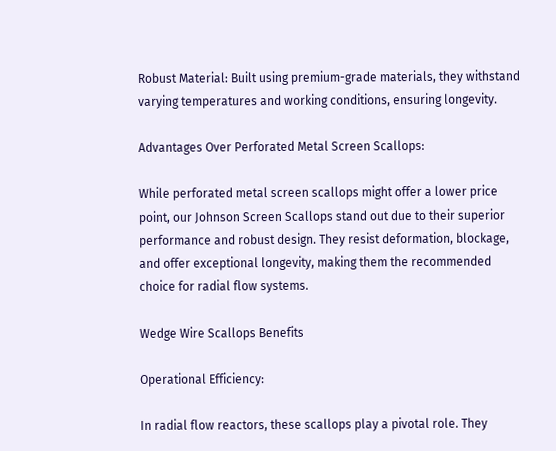Robust Material: Built using premium-grade materials, they withstand varying temperatures and working conditions, ensuring longevity.

Advantages Over Perforated Metal Screen Scallops:

While perforated metal screen scallops might offer a lower price point, our Johnson Screen Scallops stand out due to their superior performance and robust design. They resist deformation, blockage, and offer exceptional longevity, making them the recommended choice for radial flow systems.

Wedge Wire Scallops Benefits

Operational Efficiency:

In radial flow reactors, these scallops play a pivotal role. They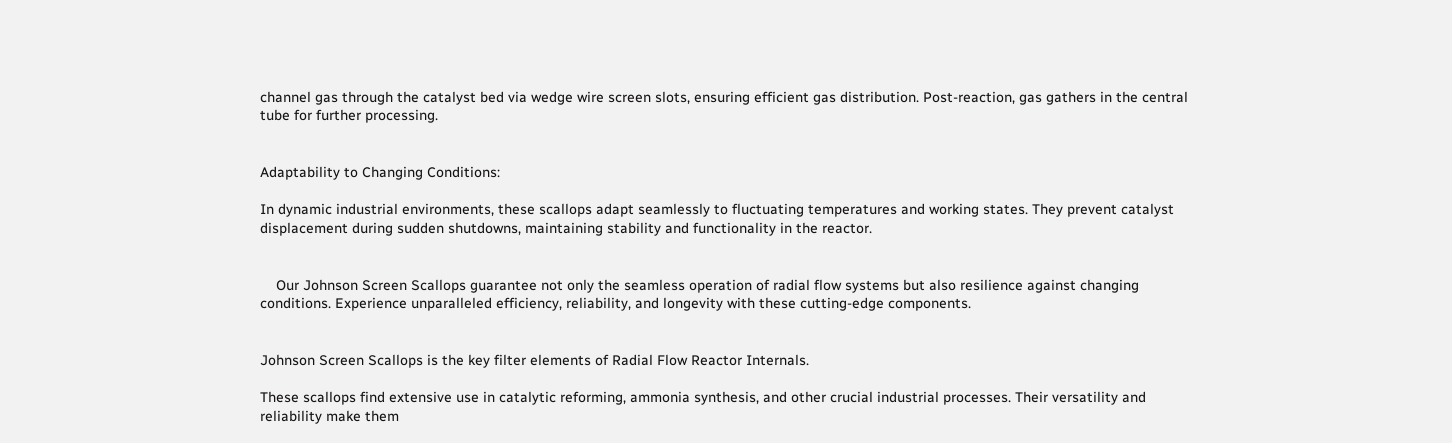channel gas through the catalyst bed via wedge wire screen slots, ensuring efficient gas distribution. Post-reaction, gas gathers in the central tube for further processing.


Adaptability to Changing Conditions:

In dynamic industrial environments, these scallops adapt seamlessly to fluctuating temperatures and working states. They prevent catalyst displacement during sudden shutdowns, maintaining stability and functionality in the reactor.


    Our Johnson Screen Scallops guarantee not only the seamless operation of radial flow systems but also resilience against changing conditions. Experience unparalleled efficiency, reliability, and longevity with these cutting-edge components.


Johnson Screen Scallops is the key filter elements of Radial Flow Reactor Internals.

These scallops find extensive use in catalytic reforming, ammonia synthesis, and other crucial industrial processes. Their versatility and reliability make them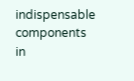indispensable components in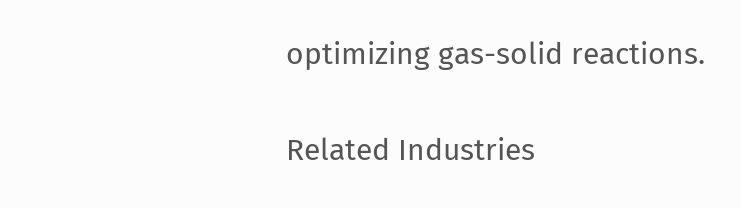optimizing gas-solid reactions.

Related Industries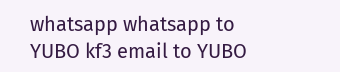whatsapp whatsapp to YUBO kf3 email to YUBO